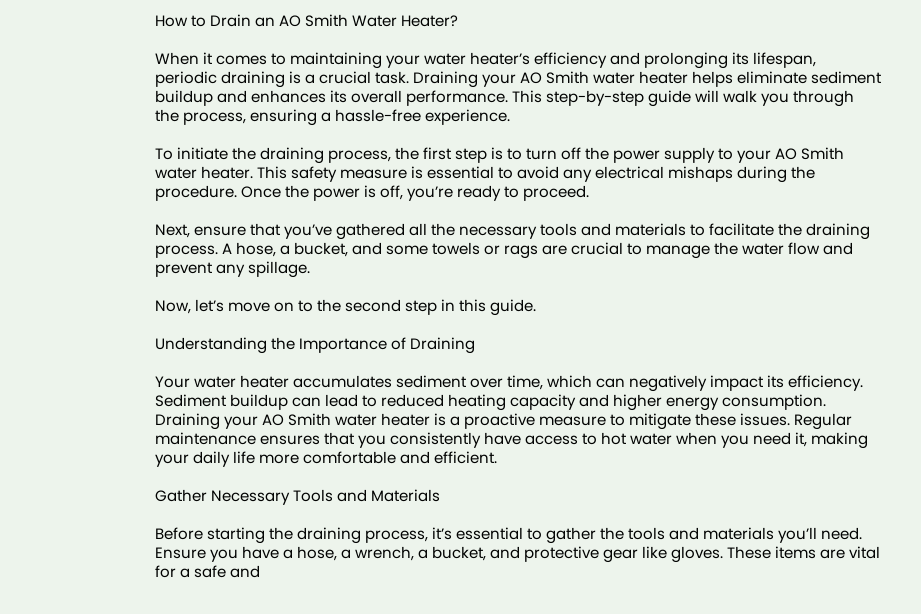How to Drain an AO Smith Water Heater?

When it comes to maintaining your water heater’s efficiency and prolonging its lifespan, periodic draining is a crucial task. Draining your AO Smith water heater helps eliminate sediment buildup and enhances its overall performance. This step-by-step guide will walk you through the process, ensuring a hassle-free experience.

To initiate the draining process, the first step is to turn off the power supply to your AO Smith water heater. This safety measure is essential to avoid any electrical mishaps during the procedure. Once the power is off, you’re ready to proceed.

Next, ensure that you’ve gathered all the necessary tools and materials to facilitate the draining process. A hose, a bucket, and some towels or rags are crucial to manage the water flow and prevent any spillage.

Now, let’s move on to the second step in this guide.

Understanding the Importance of Draining

Your water heater accumulates sediment over time, which can negatively impact its efficiency. Sediment buildup can lead to reduced heating capacity and higher energy consumption. Draining your AO Smith water heater is a proactive measure to mitigate these issues. Regular maintenance ensures that you consistently have access to hot water when you need it, making your daily life more comfortable and efficient.

Gather Necessary Tools and Materials

Before starting the draining process, it’s essential to gather the tools and materials you’ll need. Ensure you have a hose, a wrench, a bucket, and protective gear like gloves. These items are vital for a safe and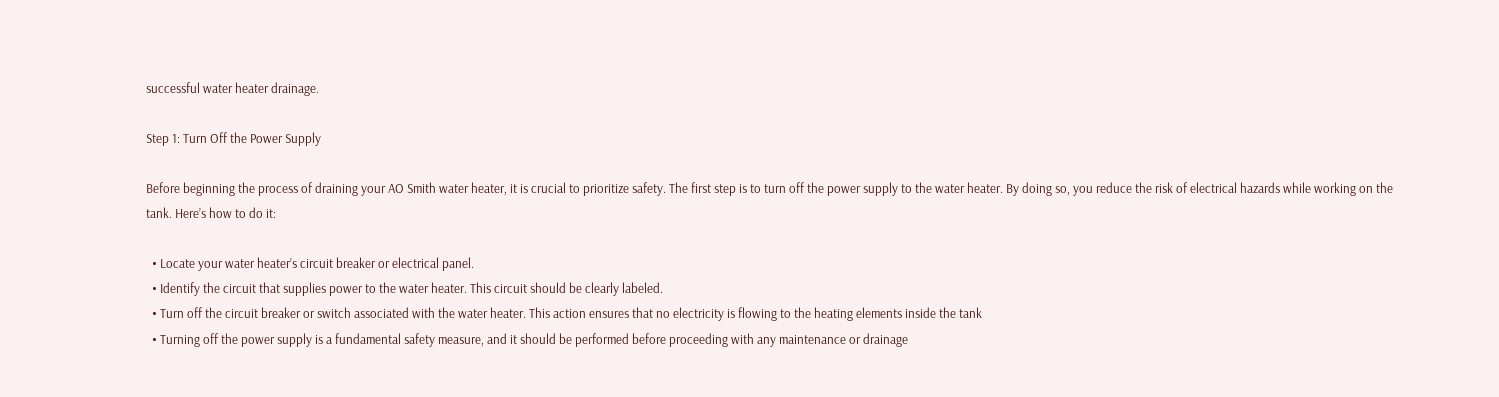successful water heater drainage.

Step 1: Turn Off the Power Supply

Before beginning the process of draining your AO Smith water heater, it is crucial to prioritize safety. The first step is to turn off the power supply to the water heater. By doing so, you reduce the risk of electrical hazards while working on the tank. Here’s how to do it:

  • Locate your water heater’s circuit breaker or electrical panel.
  • Identify the circuit that supplies power to the water heater. This circuit should be clearly labeled.
  • Turn off the circuit breaker or switch associated with the water heater. This action ensures that no electricity is flowing to the heating elements inside the tank
  • Turning off the power supply is a fundamental safety measure, and it should be performed before proceeding with any maintenance or drainage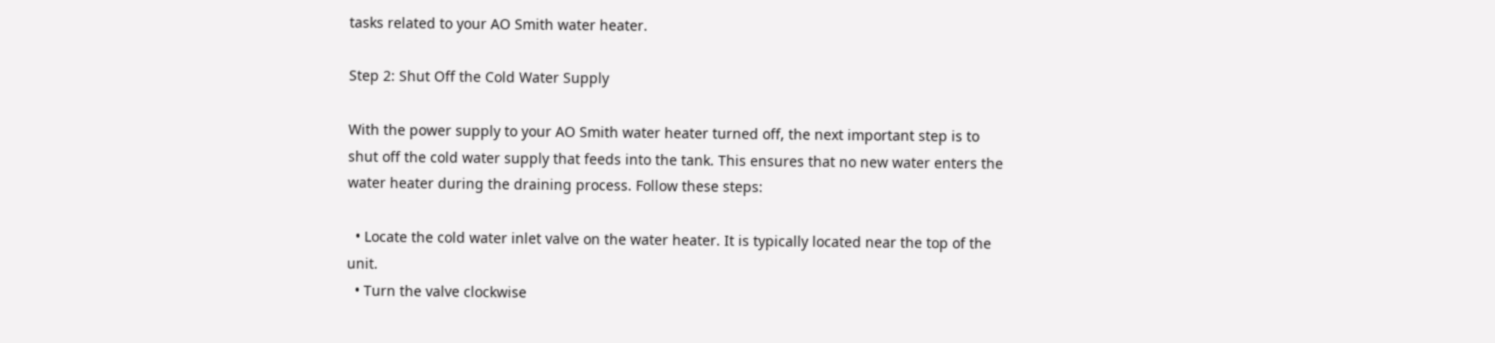tasks related to your AO Smith water heater.

Step 2: Shut Off the Cold Water Supply

With the power supply to your AO Smith water heater turned off, the next important step is to shut off the cold water supply that feeds into the tank. This ensures that no new water enters the water heater during the draining process. Follow these steps:

  • Locate the cold water inlet valve on the water heater. It is typically located near the top of the unit.
  • Turn the valve clockwise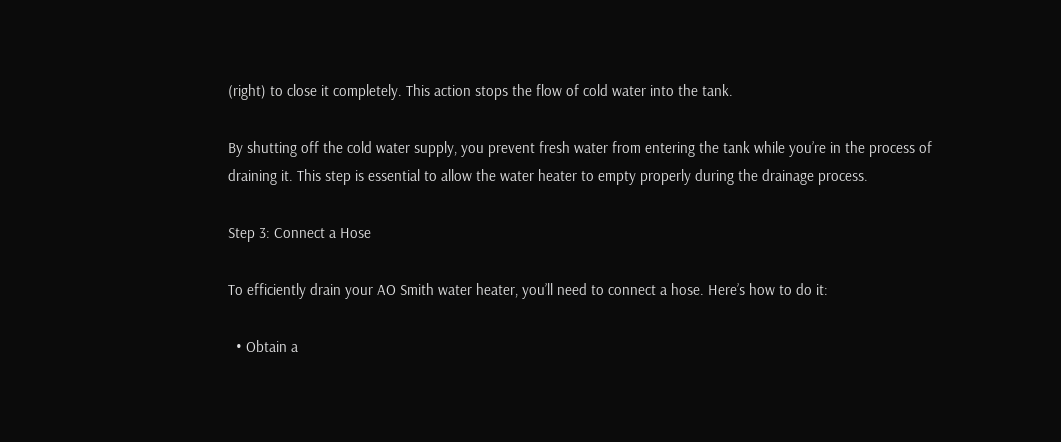(right) to close it completely. This action stops the flow of cold water into the tank.

By shutting off the cold water supply, you prevent fresh water from entering the tank while you’re in the process of draining it. This step is essential to allow the water heater to empty properly during the drainage process.

Step 3: Connect a Hose

To efficiently drain your AO Smith water heater, you’ll need to connect a hose. Here’s how to do it:

  • Obtain a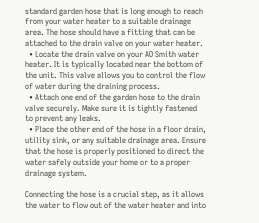standard garden hose that is long enough to reach from your water heater to a suitable drainage area. The hose should have a fitting that can be attached to the drain valve on your water heater.
  • Locate the drain valve on your AO Smith water heater. It is typically located near the bottom of the unit. This valve allows you to control the flow of water during the draining process.
  • Attach one end of the garden hose to the drain valve securely. Make sure it is tightly fastened to prevent any leaks.
  • Place the other end of the hose in a floor drain, utility sink, or any suitable drainage area. Ensure that the hose is properly positioned to direct the water safely outside your home or to a proper drainage system.

Connecting the hose is a crucial step, as it allows the water to flow out of the water heater and into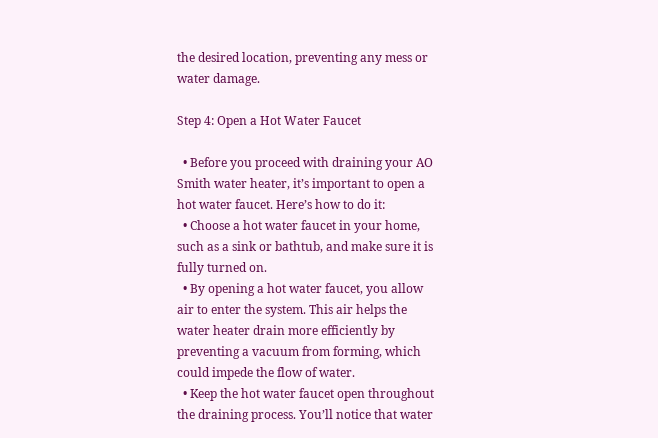the desired location, preventing any mess or water damage.

Step 4: Open a Hot Water Faucet

  • Before you proceed with draining your AO Smith water heater, it’s important to open a hot water faucet. Here’s how to do it:
  • Choose a hot water faucet in your home, such as a sink or bathtub, and make sure it is fully turned on.
  • By opening a hot water faucet, you allow air to enter the system. This air helps the water heater drain more efficiently by preventing a vacuum from forming, which could impede the flow of water.
  • Keep the hot water faucet open throughout the draining process. You’ll notice that water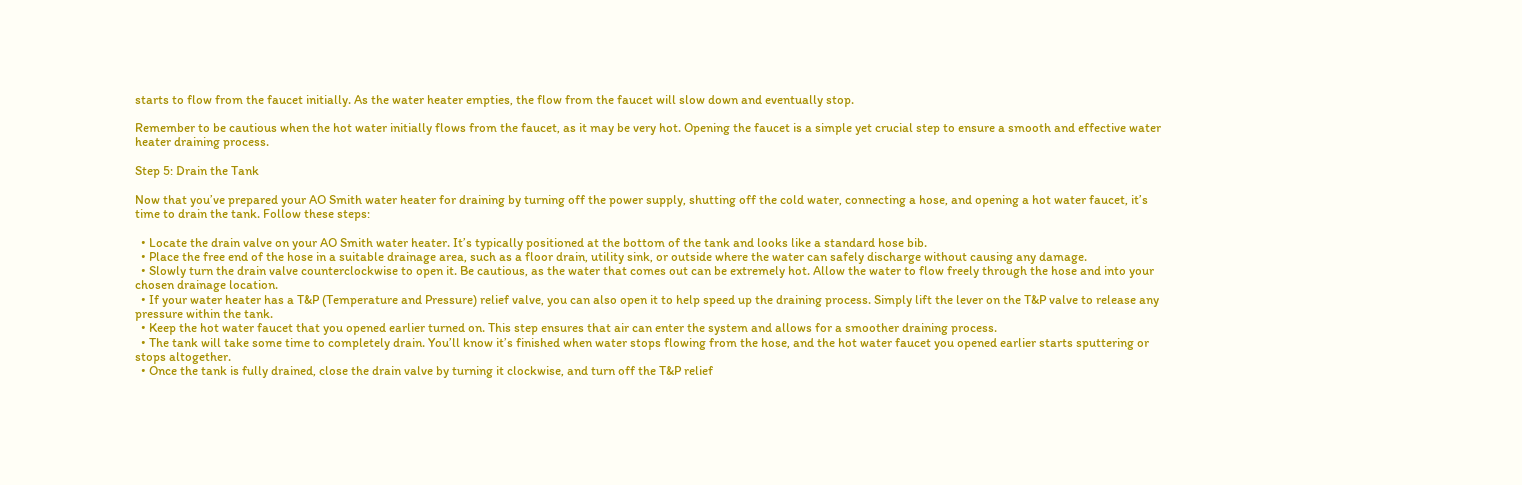starts to flow from the faucet initially. As the water heater empties, the flow from the faucet will slow down and eventually stop.

Remember to be cautious when the hot water initially flows from the faucet, as it may be very hot. Opening the faucet is a simple yet crucial step to ensure a smooth and effective water heater draining process.

Step 5: Drain the Tank

Now that you’ve prepared your AO Smith water heater for draining by turning off the power supply, shutting off the cold water, connecting a hose, and opening a hot water faucet, it’s time to drain the tank. Follow these steps:

  • Locate the drain valve on your AO Smith water heater. It’s typically positioned at the bottom of the tank and looks like a standard hose bib.
  • Place the free end of the hose in a suitable drainage area, such as a floor drain, utility sink, or outside where the water can safely discharge without causing any damage.
  • Slowly turn the drain valve counterclockwise to open it. Be cautious, as the water that comes out can be extremely hot. Allow the water to flow freely through the hose and into your chosen drainage location.
  • If your water heater has a T&P (Temperature and Pressure) relief valve, you can also open it to help speed up the draining process. Simply lift the lever on the T&P valve to release any pressure within the tank.
  • Keep the hot water faucet that you opened earlier turned on. This step ensures that air can enter the system and allows for a smoother draining process.
  • The tank will take some time to completely drain. You’ll know it’s finished when water stops flowing from the hose, and the hot water faucet you opened earlier starts sputtering or stops altogether.
  • Once the tank is fully drained, close the drain valve by turning it clockwise, and turn off the T&P relief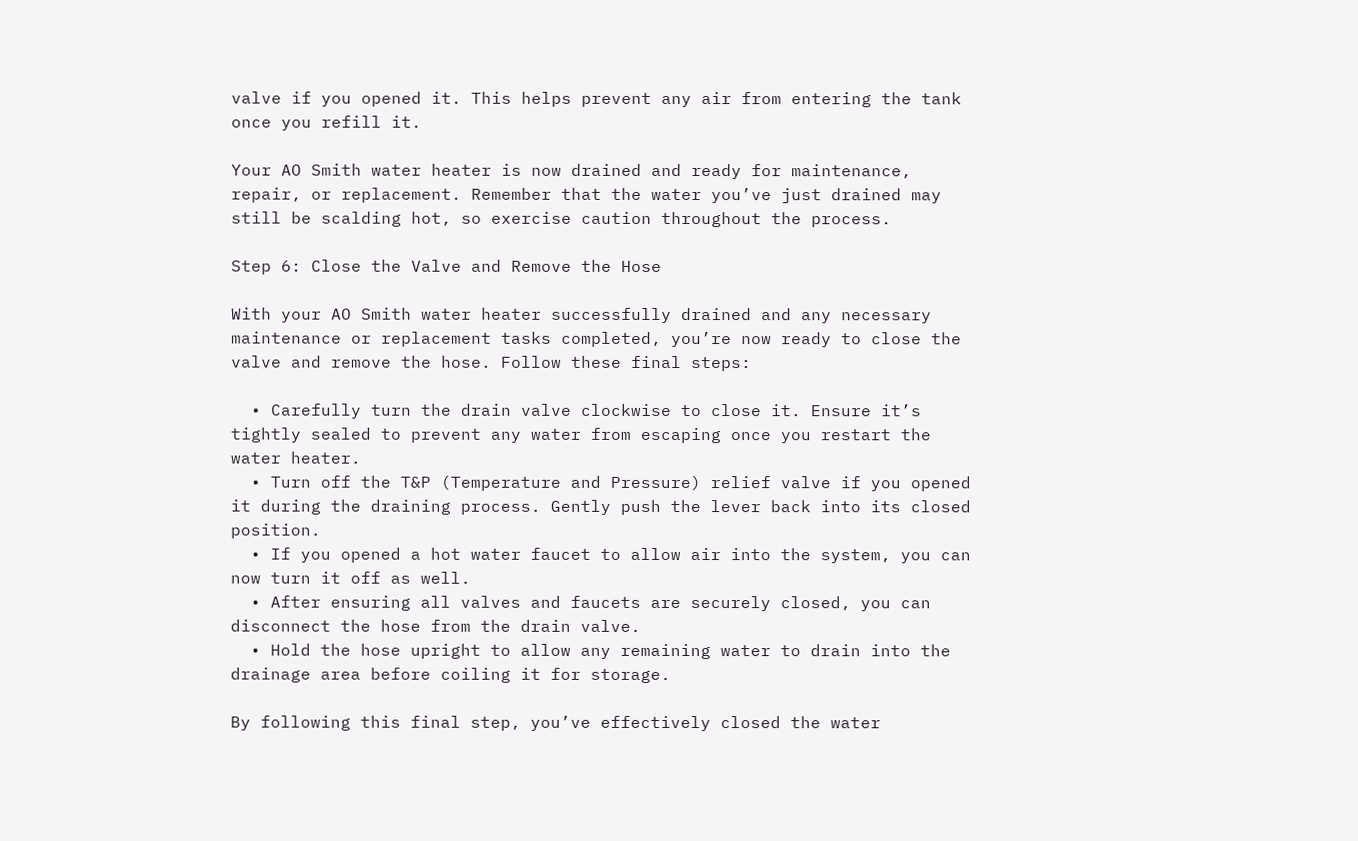valve if you opened it. This helps prevent any air from entering the tank once you refill it.

Your AO Smith water heater is now drained and ready for maintenance, repair, or replacement. Remember that the water you’ve just drained may still be scalding hot, so exercise caution throughout the process.

Step 6: Close the Valve and Remove the Hose

With your AO Smith water heater successfully drained and any necessary maintenance or replacement tasks completed, you’re now ready to close the valve and remove the hose. Follow these final steps:

  • Carefully turn the drain valve clockwise to close it. Ensure it’s tightly sealed to prevent any water from escaping once you restart the water heater.
  • Turn off the T&P (Temperature and Pressure) relief valve if you opened it during the draining process. Gently push the lever back into its closed position.
  • If you opened a hot water faucet to allow air into the system, you can now turn it off as well.
  • After ensuring all valves and faucets are securely closed, you can disconnect the hose from the drain valve.
  • Hold the hose upright to allow any remaining water to drain into the drainage area before coiling it for storage.

By following this final step, you’ve effectively closed the water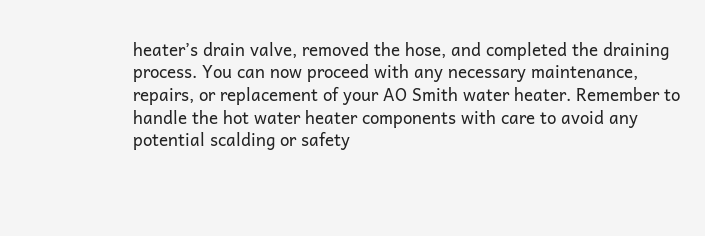heater’s drain valve, removed the hose, and completed the draining process. You can now proceed with any necessary maintenance, repairs, or replacement of your AO Smith water heater. Remember to handle the hot water heater components with care to avoid any potential scalding or safety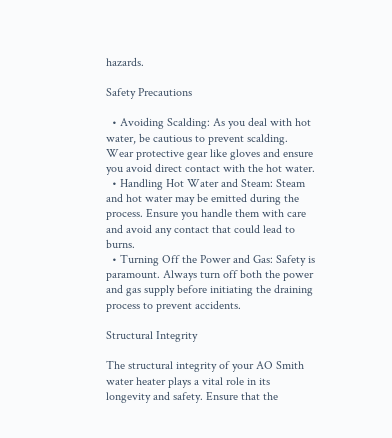hazards.

Safety Precautions

  • Avoiding Scalding: As you deal with hot water, be cautious to prevent scalding. Wear protective gear like gloves and ensure you avoid direct contact with the hot water.
  • Handling Hot Water and Steam: Steam and hot water may be emitted during the process. Ensure you handle them with care and avoid any contact that could lead to burns.
  • Turning Off the Power and Gas: Safety is paramount. Always turn off both the power and gas supply before initiating the draining process to prevent accidents.

Structural Integrity

The structural integrity of your AO Smith water heater plays a vital role in its longevity and safety. Ensure that the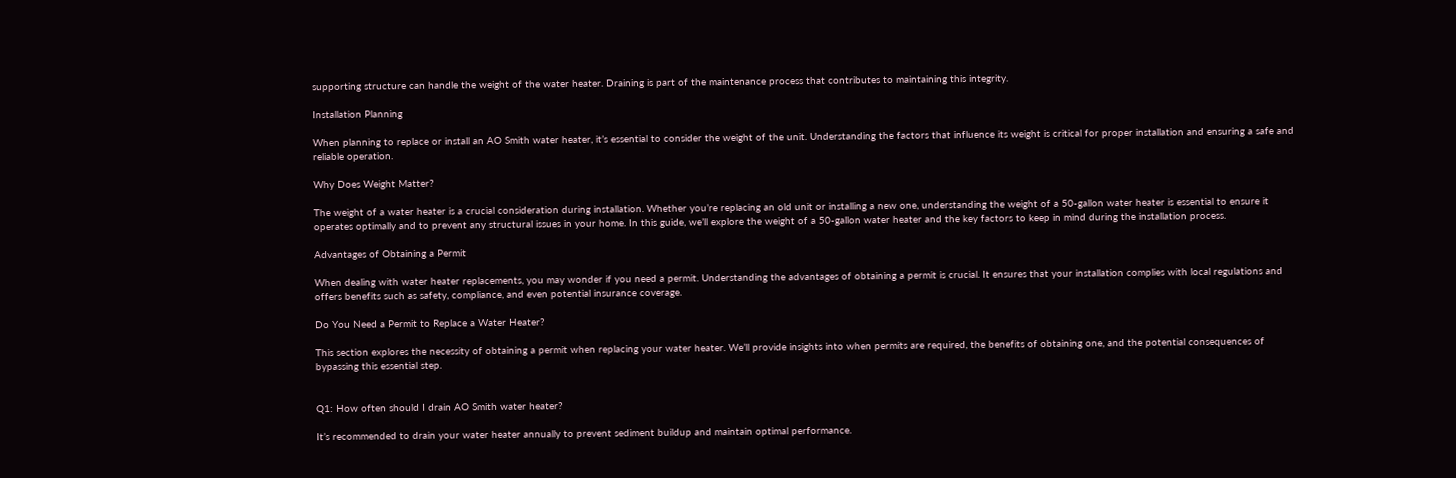supporting structure can handle the weight of the water heater. Draining is part of the maintenance process that contributes to maintaining this integrity.

Installation Planning

When planning to replace or install an AO Smith water heater, it’s essential to consider the weight of the unit. Understanding the factors that influence its weight is critical for proper installation and ensuring a safe and reliable operation.

Why Does Weight Matter?

The weight of a water heater is a crucial consideration during installation. Whether you’re replacing an old unit or installing a new one, understanding the weight of a 50-gallon water heater is essential to ensure it operates optimally and to prevent any structural issues in your home. In this guide, we’ll explore the weight of a 50-gallon water heater and the key factors to keep in mind during the installation process.

Advantages of Obtaining a Permit

When dealing with water heater replacements, you may wonder if you need a permit. Understanding the advantages of obtaining a permit is crucial. It ensures that your installation complies with local regulations and offers benefits such as safety, compliance, and even potential insurance coverage.

Do You Need a Permit to Replace a Water Heater?

This section explores the necessity of obtaining a permit when replacing your water heater. We’ll provide insights into when permits are required, the benefits of obtaining one, and the potential consequences of bypassing this essential step.


Q1: How often should I drain AO Smith water heater?

It’s recommended to drain your water heater annually to prevent sediment buildup and maintain optimal performance.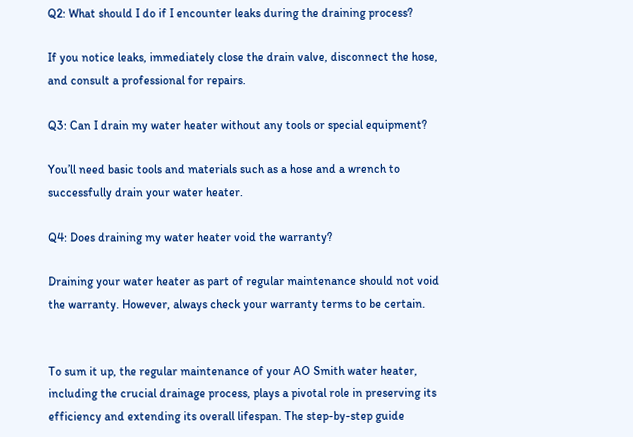Q2: What should I do if I encounter leaks during the draining process?

If you notice leaks, immediately close the drain valve, disconnect the hose, and consult a professional for repairs.

Q3: Can I drain my water heater without any tools or special equipment?

You’ll need basic tools and materials such as a hose and a wrench to successfully drain your water heater.

Q4: Does draining my water heater void the warranty?

Draining your water heater as part of regular maintenance should not void the warranty. However, always check your warranty terms to be certain.


To sum it up, the regular maintenance of your AO Smith water heater, including the crucial drainage process, plays a pivotal role in preserving its efficiency and extending its overall lifespan. The step-by-step guide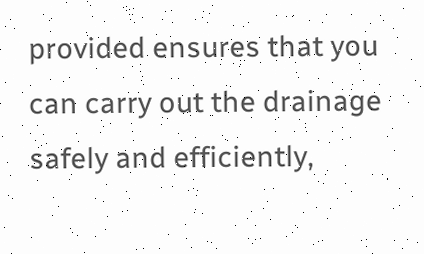provided ensures that you can carry out the drainage safely and efficiently,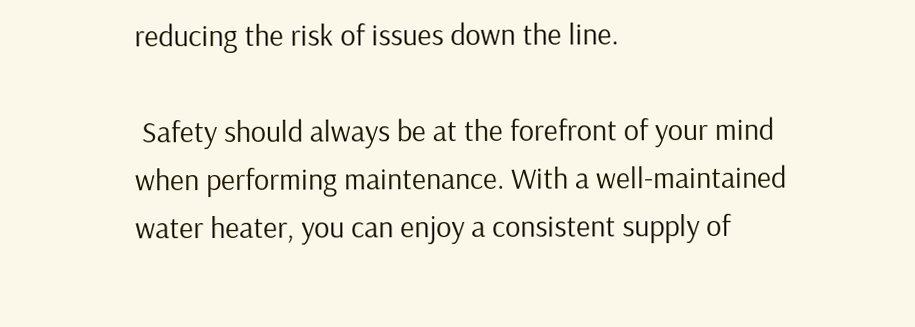reducing the risk of issues down the line.

 Safety should always be at the forefront of your mind when performing maintenance. With a well-maintained water heater, you can enjoy a consistent supply of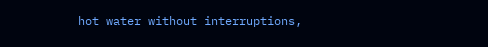hot water without interruptions,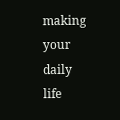making your daily life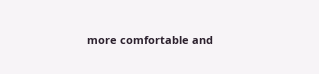more comfortable and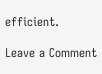efficient.

Leave a Comment